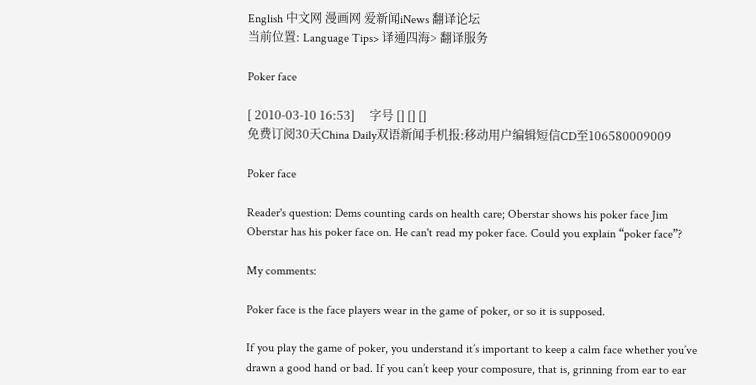English 中文网 漫画网 爱新闻iNews 翻译论坛
当前位置: Language Tips> 译通四海> 翻译服务

Poker face

[ 2010-03-10 16:53]     字号 [] [] []
免费订阅30天China Daily双语新闻手机报:移动用户编辑短信CD至106580009009

Poker face

Reader's question: Dems counting cards on health care; Oberstar shows his poker face Jim Oberstar has his poker face on. He can't read my poker face. Could you explain “poker face”?

My comments:

Poker face is the face players wear in the game of poker, or so it is supposed.

If you play the game of poker, you understand it’s important to keep a calm face whether you’ve drawn a good hand or bad. If you can’t keep your composure, that is, grinning from ear to ear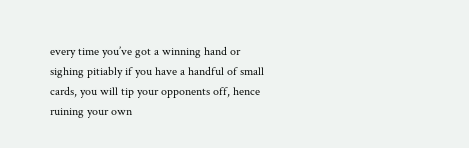every time you’ve got a winning hand or sighing pitiably if you have a handful of small cards, you will tip your opponents off, hence ruining your own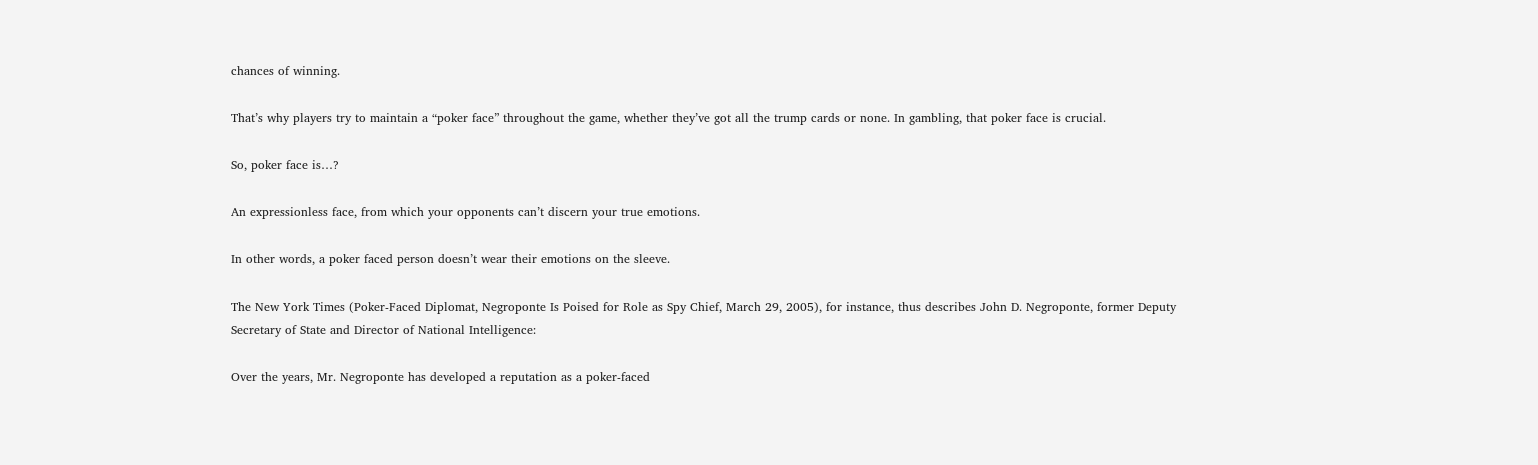chances of winning.

That’s why players try to maintain a “poker face” throughout the game, whether they’ve got all the trump cards or none. In gambling, that poker face is crucial.

So, poker face is…?

An expressionless face, from which your opponents can’t discern your true emotions.

In other words, a poker faced person doesn’t wear their emotions on the sleeve.

The New York Times (Poker-Faced Diplomat, Negroponte Is Poised for Role as Spy Chief, March 29, 2005), for instance, thus describes John D. Negroponte, former Deputy Secretary of State and Director of National Intelligence:

Over the years, Mr. Negroponte has developed a reputation as a poker-faced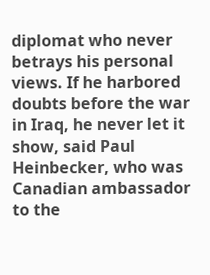diplomat who never betrays his personal views. If he harbored doubts before the war in Iraq, he never let it show, said Paul Heinbecker, who was Canadian ambassador to the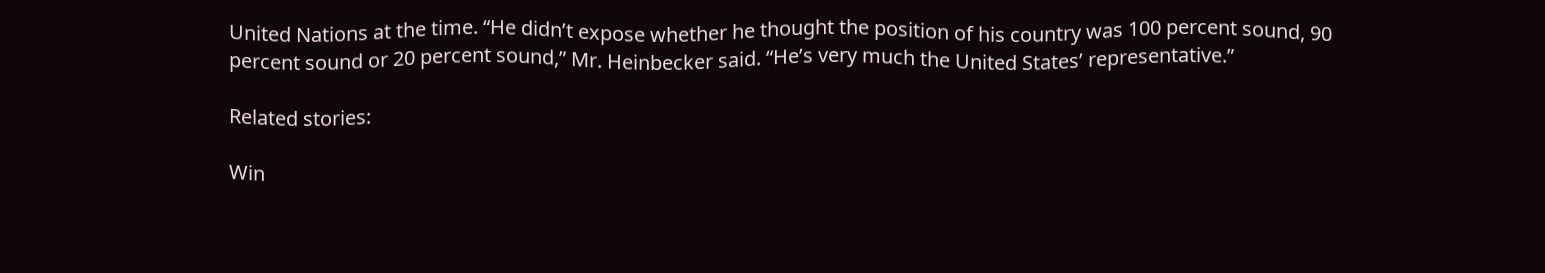United Nations at the time. “He didn’t expose whether he thought the position of his country was 100 percent sound, 90 percent sound or 20 percent sound,” Mr. Heinbecker said. “He’s very much the United States’ representative.”

Related stories:

Win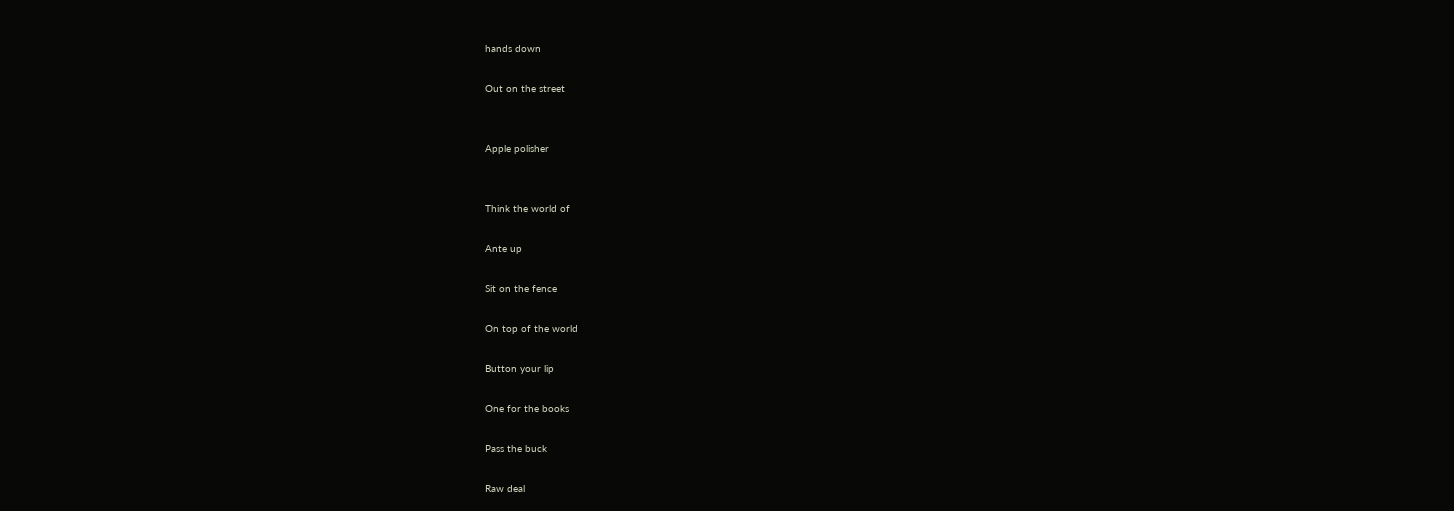hands down

Out on the street


Apple polisher


Think the world of

Ante up

Sit on the fence

On top of the world

Button your lip

One for the books

Pass the buck

Raw deal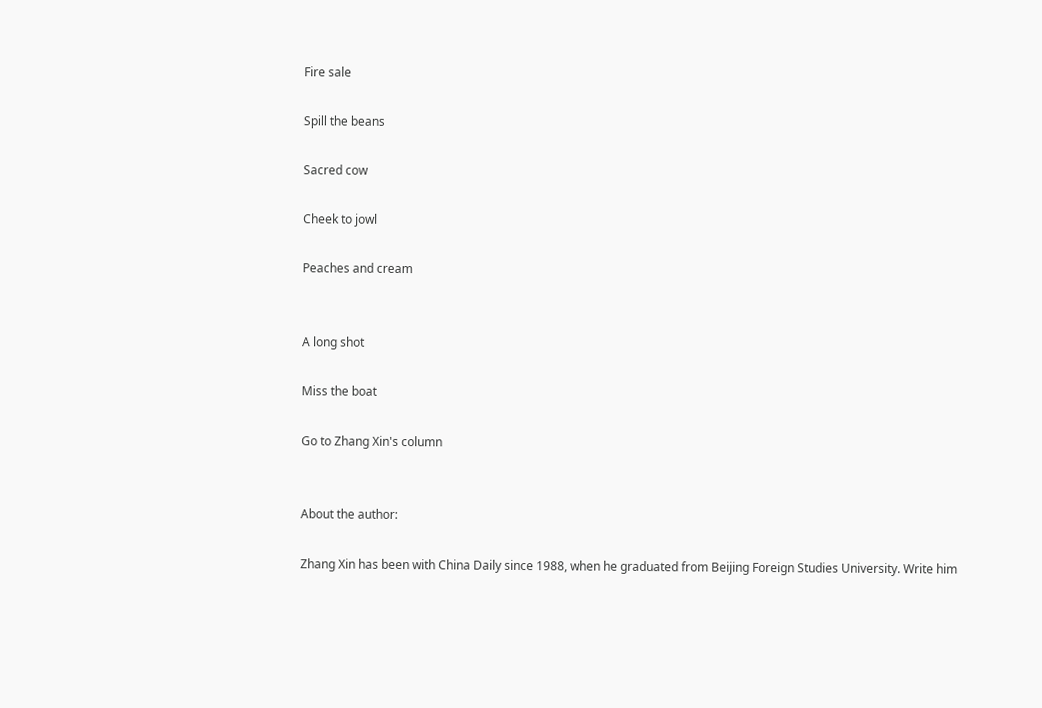Fire sale

Spill the beans

Sacred cow

Cheek to jowl

Peaches and cream


A long shot

Miss the boat

Go to Zhang Xin's column


About the author:

Zhang Xin has been with China Daily since 1988, when he graduated from Beijing Foreign Studies University. Write him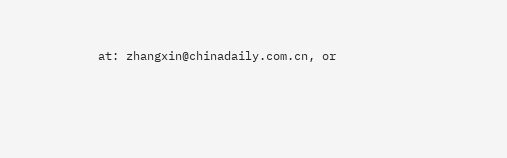at: zhangxin@chinadaily.com.cn, or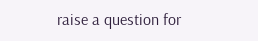raise a question for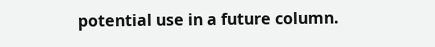potential use in a future column.